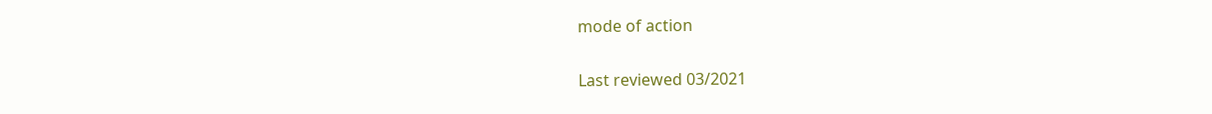mode of action

Last reviewed 03/2021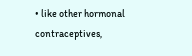• like other hormonal contraceptives,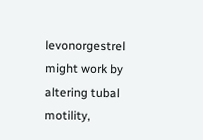levonorgestrel might work by altering tubal motility,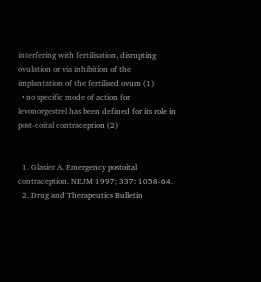interfering with fertilisation, disrupting ovulation or via inhibition of the implantation of the fertilised ovum (1)
  • no specific mode of action for levonorgestrel has been defined for its role in post-coital contraception (2)


  1. Glasier A. Emergency postoital contraception. NEJM 1997; 337: 1058-64.
  2. Drug and Therapeutics Bulletin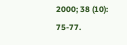2000; 38 (10): 75-77.